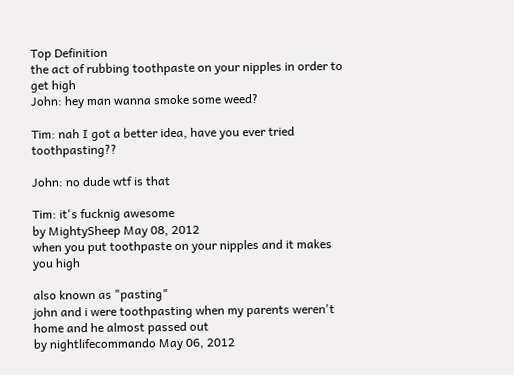Top Definition
the act of rubbing toothpaste on your nipples in order to get high
John: hey man wanna smoke some weed?

Tim: nah I got a better idea, have you ever tried toothpasting??

John: no dude wtf is that

Tim: it's fucknig awesome
by MightySheep May 08, 2012
when you put toothpaste on your nipples and it makes you high

also known as "pasting"
john and i were toothpasting when my parents weren't home and he almost passed out
by nightlifecommando May 06, 2012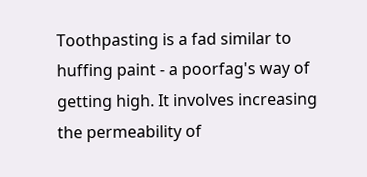Toothpasting is a fad similar to huffing paint - a poorfag's way of getting high. It involves increasing the permeability of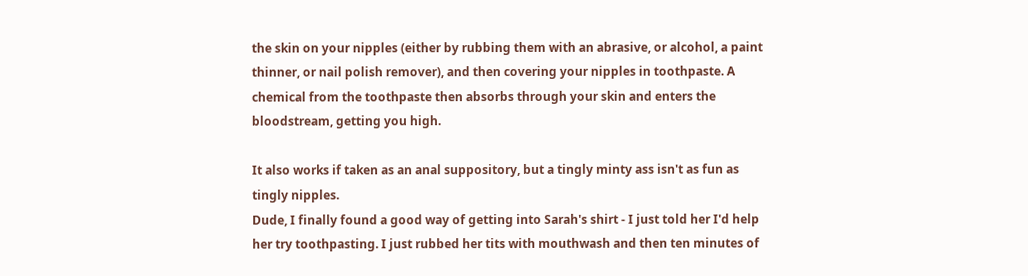the skin on your nipples (either by rubbing them with an abrasive, or alcohol, a paint thinner, or nail polish remover), and then covering your nipples in toothpaste. A chemical from the toothpaste then absorbs through your skin and enters the bloodstream, getting you high.

It also works if taken as an anal suppository, but a tingly minty ass isn't as fun as tingly nipples.
Dude, I finally found a good way of getting into Sarah's shirt - I just told her I'd help her try toothpasting. I just rubbed her tits with mouthwash and then ten minutes of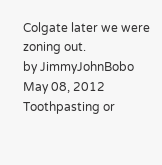Colgate later we were zoning out.
by JimmyJohnBobo May 08, 2012
Toothpasting or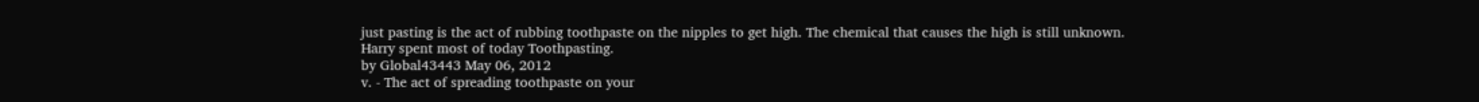just pasting is the act of rubbing toothpaste on the nipples to get high. The chemical that causes the high is still unknown.
Harry spent most of today Toothpasting.
by Global43443 May 06, 2012
v. - The act of spreading toothpaste on your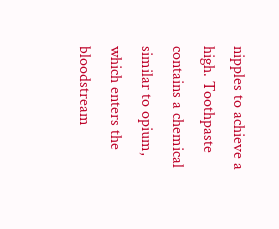nipples to achieve a high. Toothpaste contains a chemical similar to opium, which enters the bloodstream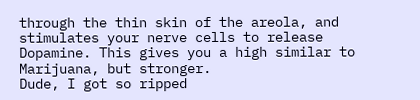through the thin skin of the areola, and stimulates your nerve cells to release Dopamine. This gives you a high similar to Marijuana, but stronger.
Dude, I got so ripped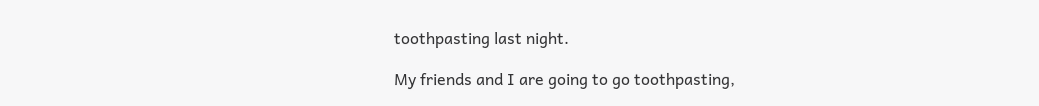toothpasting last night.

My friends and I are going to go toothpasting,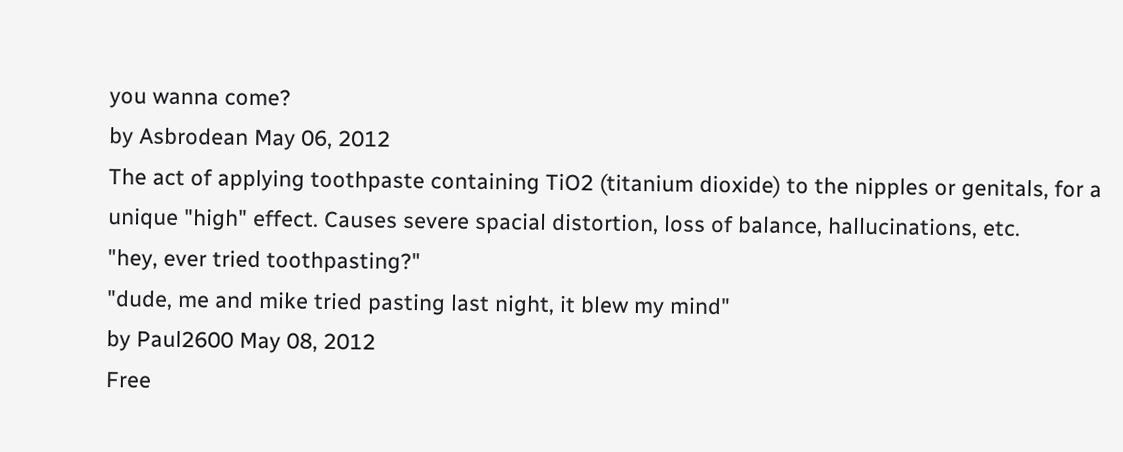you wanna come?
by Asbrodean May 06, 2012
The act of applying toothpaste containing TiO2 (titanium dioxide) to the nipples or genitals, for a unique "high" effect. Causes severe spacial distortion, loss of balance, hallucinations, etc.
"hey, ever tried toothpasting?"
"dude, me and mike tried pasting last night, it blew my mind"
by Paul2600 May 08, 2012
Free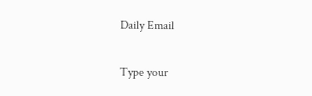Daily Email

Type your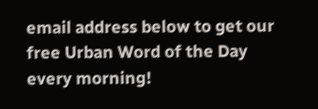email address below to get our free Urban Word of the Day every morning!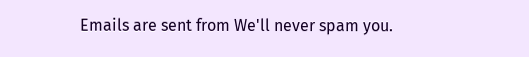Emails are sent from We'll never spam you.